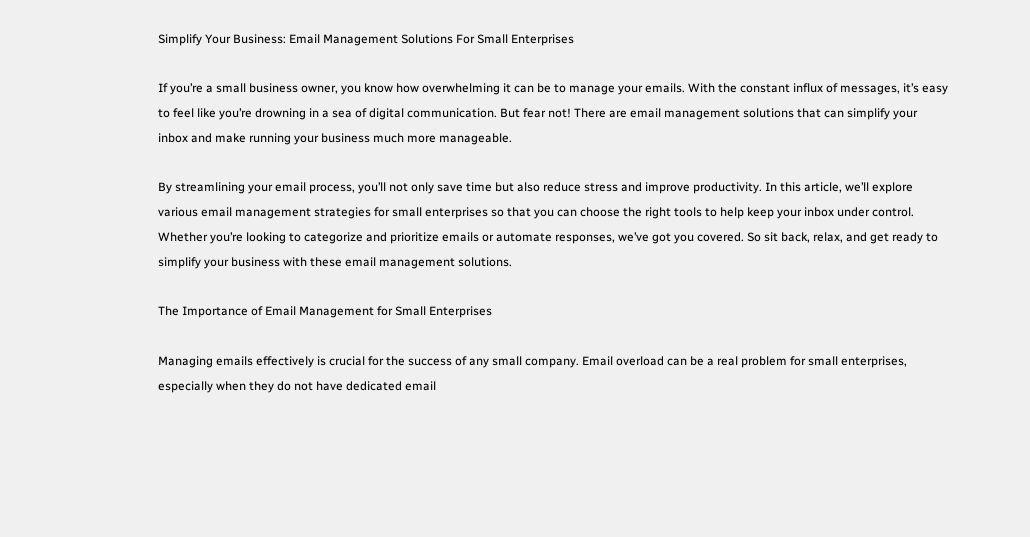Simplify Your Business: Email Management Solutions For Small Enterprises

If you’re a small business owner, you know how overwhelming it can be to manage your emails. With the constant influx of messages, it’s easy to feel like you’re drowning in a sea of digital communication. But fear not! There are email management solutions that can simplify your inbox and make running your business much more manageable.

By streamlining your email process, you’ll not only save time but also reduce stress and improve productivity. In this article, we’ll explore various email management strategies for small enterprises so that you can choose the right tools to help keep your inbox under control. Whether you’re looking to categorize and prioritize emails or automate responses, we’ve got you covered. So sit back, relax, and get ready to simplify your business with these email management solutions.

The Importance of Email Management for Small Enterprises

Managing emails effectively is crucial for the success of any small company. Email overload can be a real problem for small enterprises, especially when they do not have dedicated email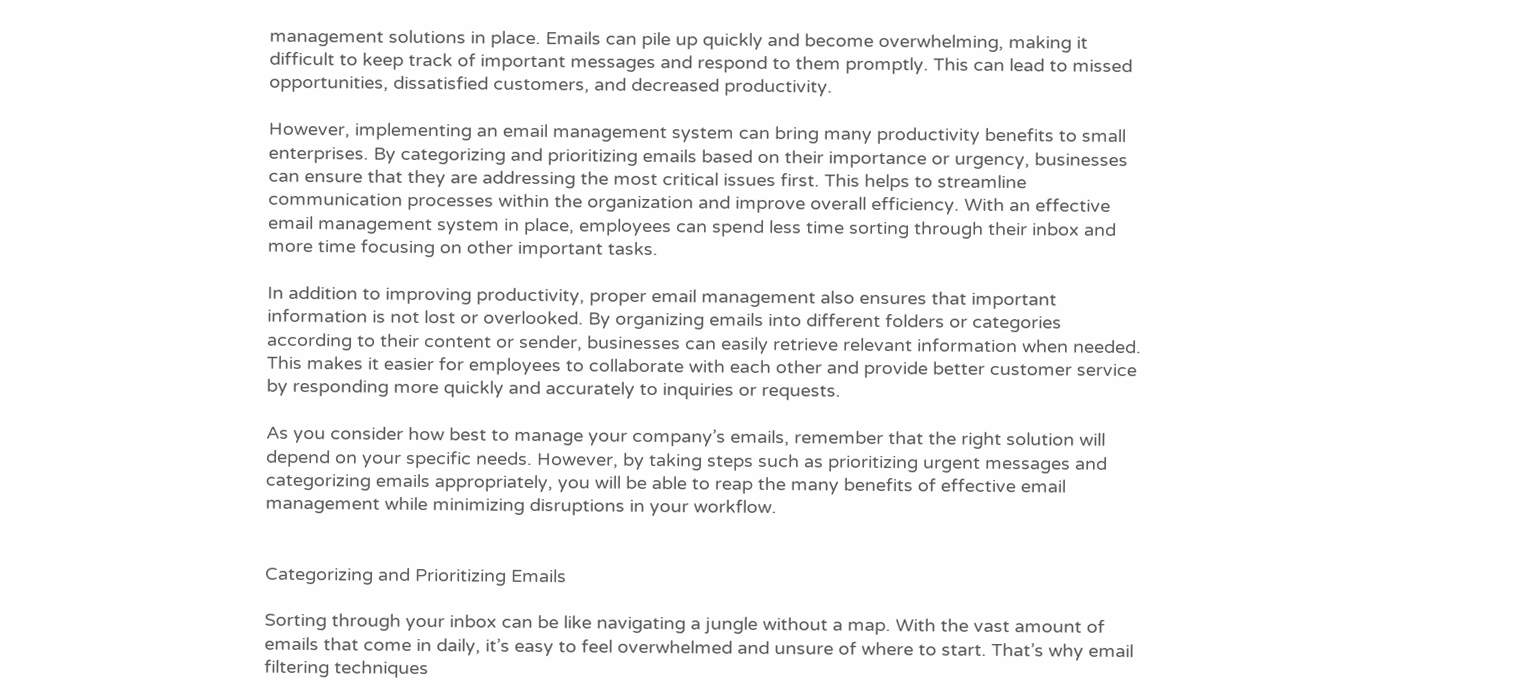management solutions in place. Emails can pile up quickly and become overwhelming, making it difficult to keep track of important messages and respond to them promptly. This can lead to missed opportunities, dissatisfied customers, and decreased productivity.

However, implementing an email management system can bring many productivity benefits to small enterprises. By categorizing and prioritizing emails based on their importance or urgency, businesses can ensure that they are addressing the most critical issues first. This helps to streamline communication processes within the organization and improve overall efficiency. With an effective email management system in place, employees can spend less time sorting through their inbox and more time focusing on other important tasks.

In addition to improving productivity, proper email management also ensures that important information is not lost or overlooked. By organizing emails into different folders or categories according to their content or sender, businesses can easily retrieve relevant information when needed. This makes it easier for employees to collaborate with each other and provide better customer service by responding more quickly and accurately to inquiries or requests.

As you consider how best to manage your company’s emails, remember that the right solution will depend on your specific needs. However, by taking steps such as prioritizing urgent messages and categorizing emails appropriately, you will be able to reap the many benefits of effective email management while minimizing disruptions in your workflow.


Categorizing and Prioritizing Emails

Sorting through your inbox can be like navigating a jungle without a map. With the vast amount of emails that come in daily, it’s easy to feel overwhelmed and unsure of where to start. That’s why email filtering techniques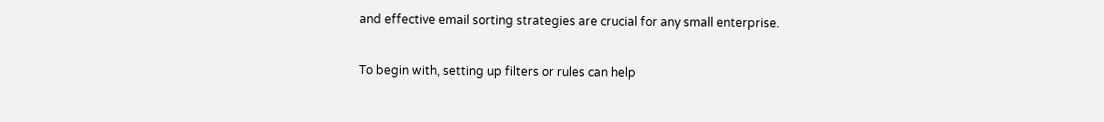and effective email sorting strategies are crucial for any small enterprise.

To begin with, setting up filters or rules can help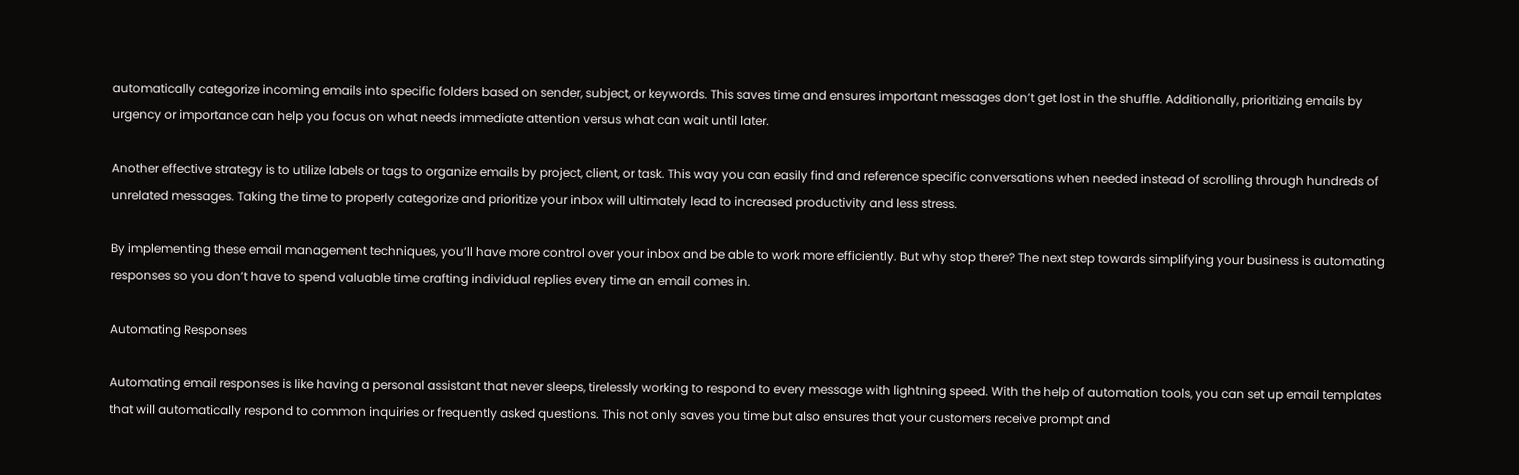automatically categorize incoming emails into specific folders based on sender, subject, or keywords. This saves time and ensures important messages don’t get lost in the shuffle. Additionally, prioritizing emails by urgency or importance can help you focus on what needs immediate attention versus what can wait until later.

Another effective strategy is to utilize labels or tags to organize emails by project, client, or task. This way you can easily find and reference specific conversations when needed instead of scrolling through hundreds of unrelated messages. Taking the time to properly categorize and prioritize your inbox will ultimately lead to increased productivity and less stress.

By implementing these email management techniques, you’ll have more control over your inbox and be able to work more efficiently. But why stop there? The next step towards simplifying your business is automating responses so you don’t have to spend valuable time crafting individual replies every time an email comes in.

Automating Responses

Automating email responses is like having a personal assistant that never sleeps, tirelessly working to respond to every message with lightning speed. With the help of automation tools, you can set up email templates that will automatically respond to common inquiries or frequently asked questions. This not only saves you time but also ensures that your customers receive prompt and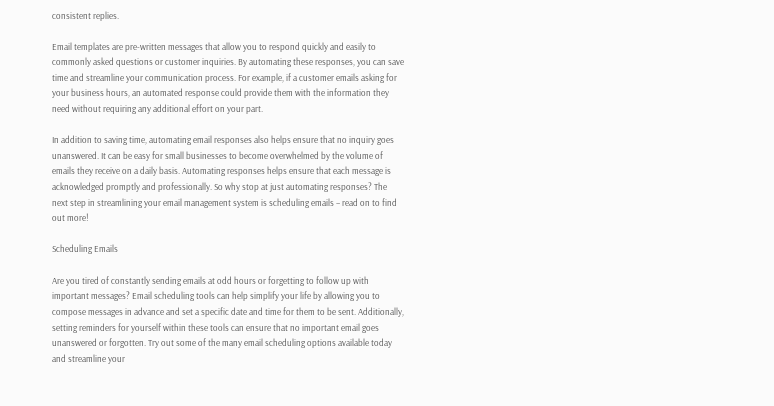consistent replies.

Email templates are pre-written messages that allow you to respond quickly and easily to commonly asked questions or customer inquiries. By automating these responses, you can save time and streamline your communication process. For example, if a customer emails asking for your business hours, an automated response could provide them with the information they need without requiring any additional effort on your part.

In addition to saving time, automating email responses also helps ensure that no inquiry goes unanswered. It can be easy for small businesses to become overwhelmed by the volume of emails they receive on a daily basis. Automating responses helps ensure that each message is acknowledged promptly and professionally. So why stop at just automating responses? The next step in streamlining your email management system is scheduling emails – read on to find out more!

Scheduling Emails

Are you tired of constantly sending emails at odd hours or forgetting to follow up with important messages? Email scheduling tools can help simplify your life by allowing you to compose messages in advance and set a specific date and time for them to be sent. Additionally, setting reminders for yourself within these tools can ensure that no important email goes unanswered or forgotten. Try out some of the many email scheduling options available today and streamline your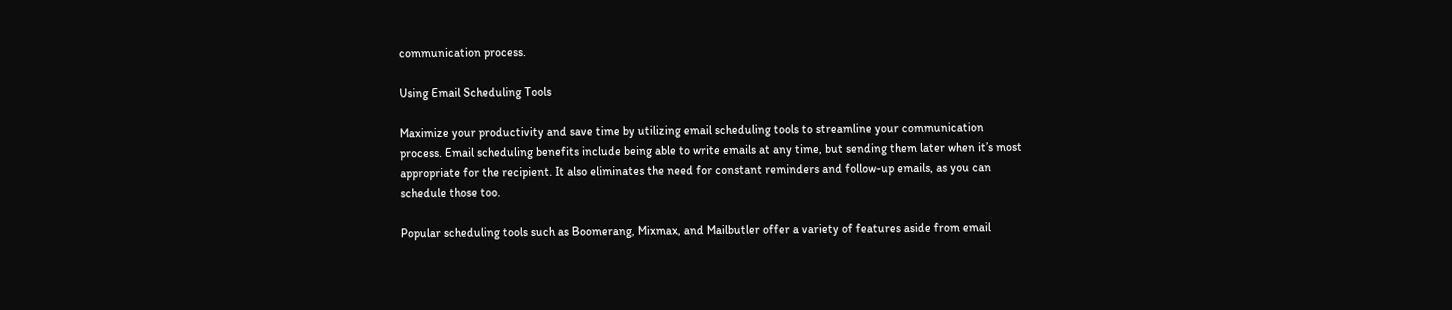communication process.

Using Email Scheduling Tools

Maximize your productivity and save time by utilizing email scheduling tools to streamline your communication process. Email scheduling benefits include being able to write emails at any time, but sending them later when it’s most appropriate for the recipient. It also eliminates the need for constant reminders and follow-up emails, as you can schedule those too.

Popular scheduling tools such as Boomerang, Mixmax, and Mailbutler offer a variety of features aside from email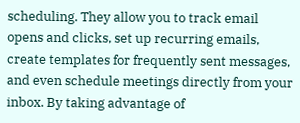scheduling. They allow you to track email opens and clicks, set up recurring emails, create templates for frequently sent messages, and even schedule meetings directly from your inbox. By taking advantage of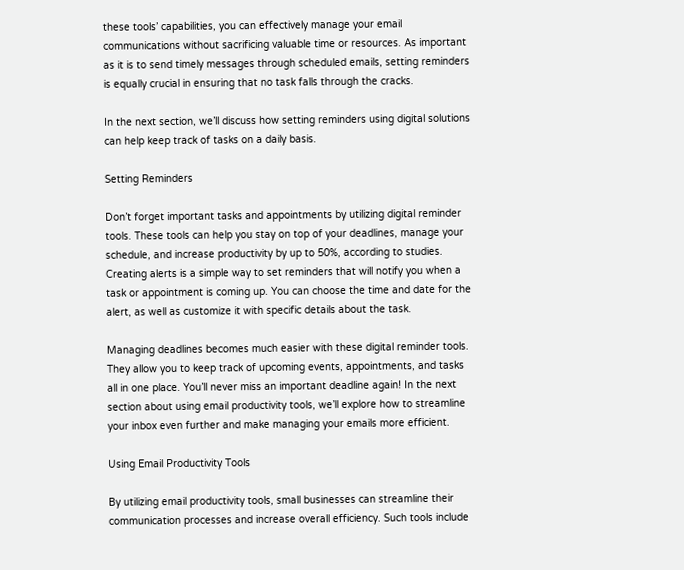these tools’ capabilities, you can effectively manage your email communications without sacrificing valuable time or resources. As important as it is to send timely messages through scheduled emails, setting reminders is equally crucial in ensuring that no task falls through the cracks.

In the next section, we’ll discuss how setting reminders using digital solutions can help keep track of tasks on a daily basis.

Setting Reminders

Don’t forget important tasks and appointments by utilizing digital reminder tools. These tools can help you stay on top of your deadlines, manage your schedule, and increase productivity by up to 50%, according to studies. Creating alerts is a simple way to set reminders that will notify you when a task or appointment is coming up. You can choose the time and date for the alert, as well as customize it with specific details about the task.

Managing deadlines becomes much easier with these digital reminder tools. They allow you to keep track of upcoming events, appointments, and tasks all in one place. You’ll never miss an important deadline again! In the next section about using email productivity tools, we’ll explore how to streamline your inbox even further and make managing your emails more efficient.

Using Email Productivity Tools

By utilizing email productivity tools, small businesses can streamline their communication processes and increase overall efficiency. Such tools include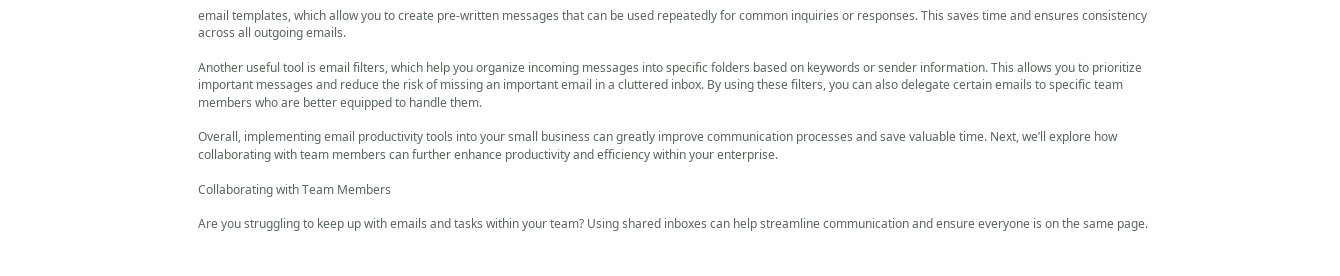email templates, which allow you to create pre-written messages that can be used repeatedly for common inquiries or responses. This saves time and ensures consistency across all outgoing emails.

Another useful tool is email filters, which help you organize incoming messages into specific folders based on keywords or sender information. This allows you to prioritize important messages and reduce the risk of missing an important email in a cluttered inbox. By using these filters, you can also delegate certain emails to specific team members who are better equipped to handle them.

Overall, implementing email productivity tools into your small business can greatly improve communication processes and save valuable time. Next, we’ll explore how collaborating with team members can further enhance productivity and efficiency within your enterprise.

Collaborating with Team Members

Are you struggling to keep up with emails and tasks within your team? Using shared inboxes can help streamline communication and ensure everyone is on the same page.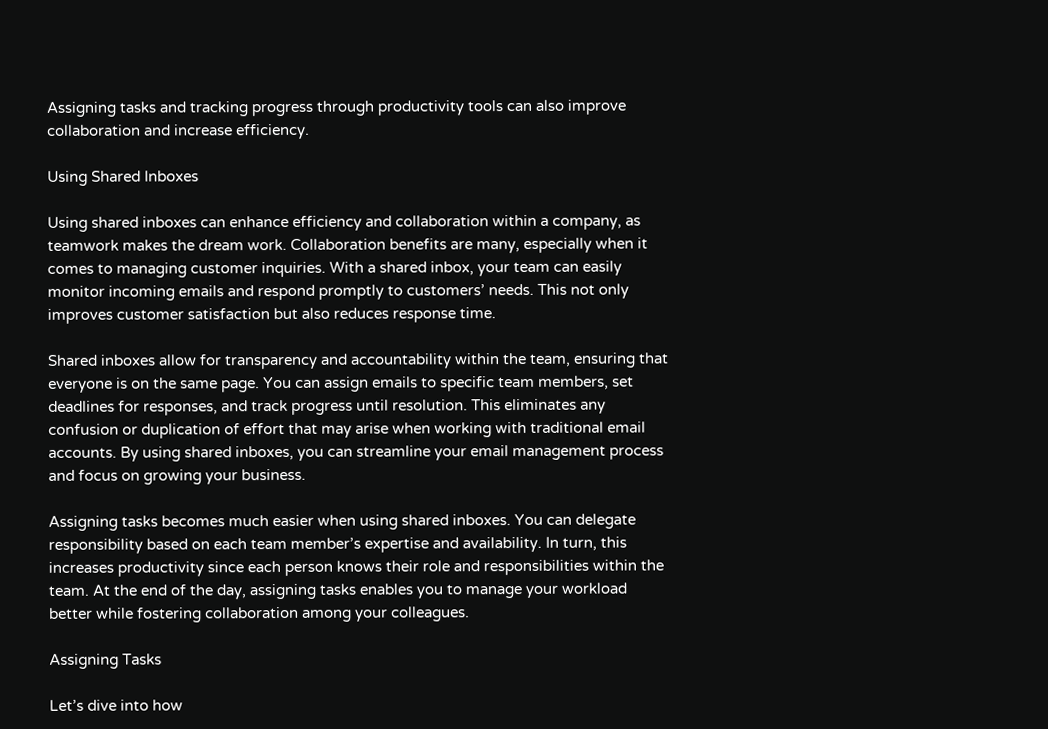Assigning tasks and tracking progress through productivity tools can also improve collaboration and increase efficiency.

Using Shared Inboxes

Using shared inboxes can enhance efficiency and collaboration within a company, as teamwork makes the dream work. Collaboration benefits are many, especially when it comes to managing customer inquiries. With a shared inbox, your team can easily monitor incoming emails and respond promptly to customers’ needs. This not only improves customer satisfaction but also reduces response time.

Shared inboxes allow for transparency and accountability within the team, ensuring that everyone is on the same page. You can assign emails to specific team members, set deadlines for responses, and track progress until resolution. This eliminates any confusion or duplication of effort that may arise when working with traditional email accounts. By using shared inboxes, you can streamline your email management process and focus on growing your business.

Assigning tasks becomes much easier when using shared inboxes. You can delegate responsibility based on each team member’s expertise and availability. In turn, this increases productivity since each person knows their role and responsibilities within the team. At the end of the day, assigning tasks enables you to manage your workload better while fostering collaboration among your colleagues.

Assigning Tasks

Let’s dive into how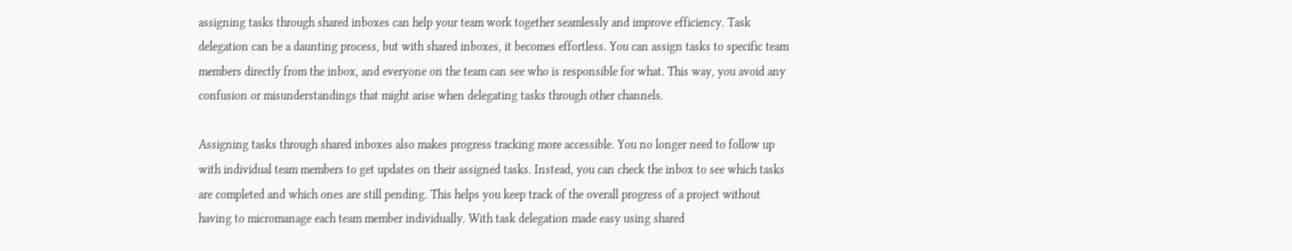assigning tasks through shared inboxes can help your team work together seamlessly and improve efficiency. Task delegation can be a daunting process, but with shared inboxes, it becomes effortless. You can assign tasks to specific team members directly from the inbox, and everyone on the team can see who is responsible for what. This way, you avoid any confusion or misunderstandings that might arise when delegating tasks through other channels.

Assigning tasks through shared inboxes also makes progress tracking more accessible. You no longer need to follow up with individual team members to get updates on their assigned tasks. Instead, you can check the inbox to see which tasks are completed and which ones are still pending. This helps you keep track of the overall progress of a project without having to micromanage each team member individually. With task delegation made easy using shared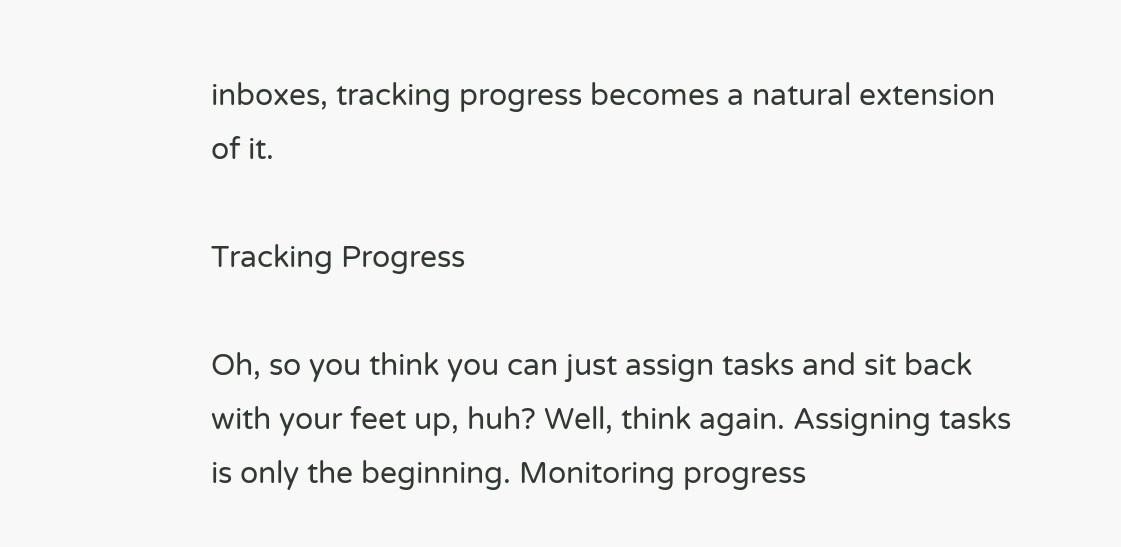inboxes, tracking progress becomes a natural extension of it.

Tracking Progress

Oh, so you think you can just assign tasks and sit back with your feet up, huh? Well, think again. Assigning tasks is only the beginning. Monitoring progress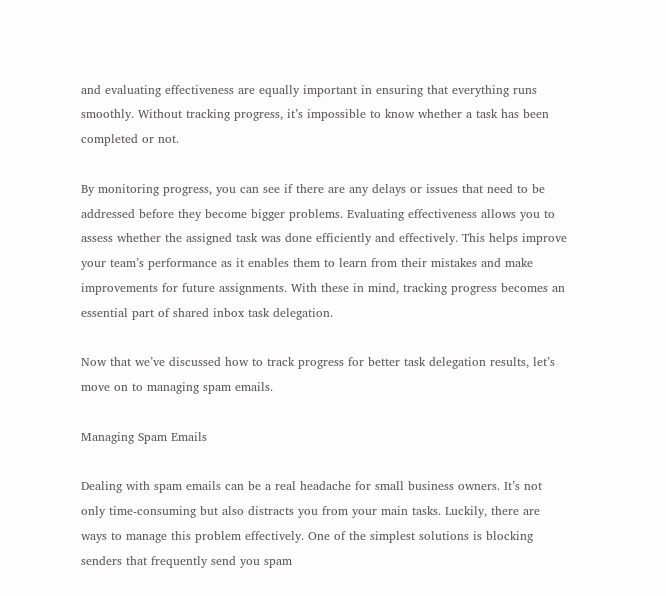and evaluating effectiveness are equally important in ensuring that everything runs smoothly. Without tracking progress, it’s impossible to know whether a task has been completed or not.

By monitoring progress, you can see if there are any delays or issues that need to be addressed before they become bigger problems. Evaluating effectiveness allows you to assess whether the assigned task was done efficiently and effectively. This helps improve your team’s performance as it enables them to learn from their mistakes and make improvements for future assignments. With these in mind, tracking progress becomes an essential part of shared inbox task delegation.

Now that we’ve discussed how to track progress for better task delegation results, let’s move on to managing spam emails.

Managing Spam Emails

Dealing with spam emails can be a real headache for small business owners. It’s not only time-consuming but also distracts you from your main tasks. Luckily, there are ways to manage this problem effectively. One of the simplest solutions is blocking senders that frequently send you spam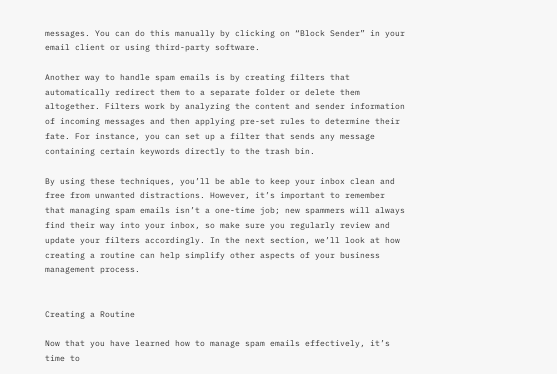messages. You can do this manually by clicking on “Block Sender” in your email client or using third-party software.

Another way to handle spam emails is by creating filters that automatically redirect them to a separate folder or delete them altogether. Filters work by analyzing the content and sender information of incoming messages and then applying pre-set rules to determine their fate. For instance, you can set up a filter that sends any message containing certain keywords directly to the trash bin.

By using these techniques, you’ll be able to keep your inbox clean and free from unwanted distractions. However, it’s important to remember that managing spam emails isn’t a one-time job; new spammers will always find their way into your inbox, so make sure you regularly review and update your filters accordingly. In the next section, we’ll look at how creating a routine can help simplify other aspects of your business management process.


Creating a Routine

Now that you have learned how to manage spam emails effectively, it’s time to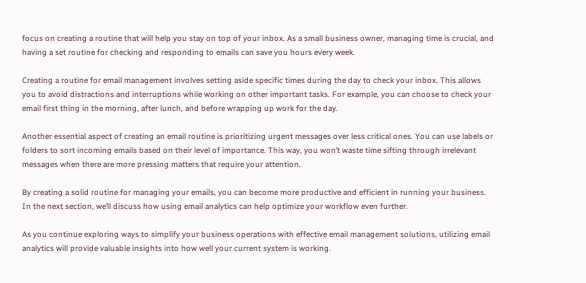focus on creating a routine that will help you stay on top of your inbox. As a small business owner, managing time is crucial, and having a set routine for checking and responding to emails can save you hours every week.

Creating a routine for email management involves setting aside specific times during the day to check your inbox. This allows you to avoid distractions and interruptions while working on other important tasks. For example, you can choose to check your email first thing in the morning, after lunch, and before wrapping up work for the day.

Another essential aspect of creating an email routine is prioritizing urgent messages over less critical ones. You can use labels or folders to sort incoming emails based on their level of importance. This way, you won’t waste time sifting through irrelevant messages when there are more pressing matters that require your attention.

By creating a solid routine for managing your emails, you can become more productive and efficient in running your business. In the next section, we’ll discuss how using email analytics can help optimize your workflow even further.

As you continue exploring ways to simplify your business operations with effective email management solutions, utilizing email analytics will provide valuable insights into how well your current system is working.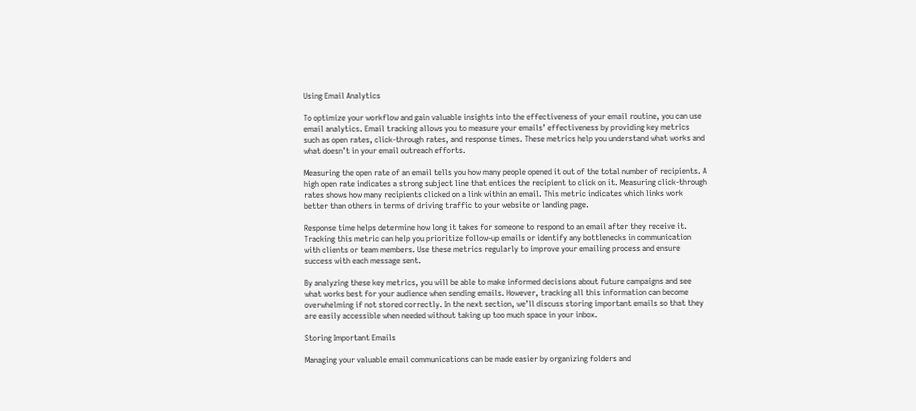Using Email Analytics

To optimize your workflow and gain valuable insights into the effectiveness of your email routine, you can use email analytics. Email tracking allows you to measure your emails’ effectiveness by providing key metrics such as open rates, click-through rates, and response times. These metrics help you understand what works and what doesn’t in your email outreach efforts.

Measuring the open rate of an email tells you how many people opened it out of the total number of recipients. A high open rate indicates a strong subject line that entices the recipient to click on it. Measuring click-through rates shows how many recipients clicked on a link within an email. This metric indicates which links work better than others in terms of driving traffic to your website or landing page.

Response time helps determine how long it takes for someone to respond to an email after they receive it. Tracking this metric can help you prioritize follow-up emails or identify any bottlenecks in communication with clients or team members. Use these metrics regularly to improve your emailing process and ensure success with each message sent.

By analyzing these key metrics, you will be able to make informed decisions about future campaigns and see what works best for your audience when sending emails. However, tracking all this information can become overwhelming if not stored correctly. In the next section, we’ll discuss storing important emails so that they are easily accessible when needed without taking up too much space in your inbox.

Storing Important Emails

Managing your valuable email communications can be made easier by organizing folders and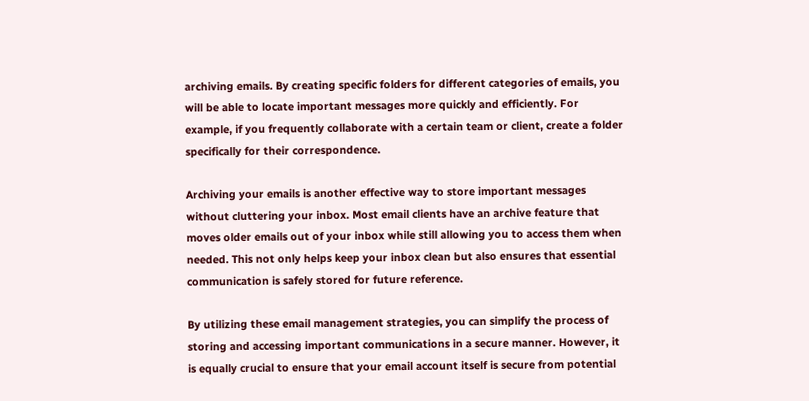archiving emails. By creating specific folders for different categories of emails, you will be able to locate important messages more quickly and efficiently. For example, if you frequently collaborate with a certain team or client, create a folder specifically for their correspondence.

Archiving your emails is another effective way to store important messages without cluttering your inbox. Most email clients have an archive feature that moves older emails out of your inbox while still allowing you to access them when needed. This not only helps keep your inbox clean but also ensures that essential communication is safely stored for future reference.

By utilizing these email management strategies, you can simplify the process of storing and accessing important communications in a secure manner. However, it is equally crucial to ensure that your email account itself is secure from potential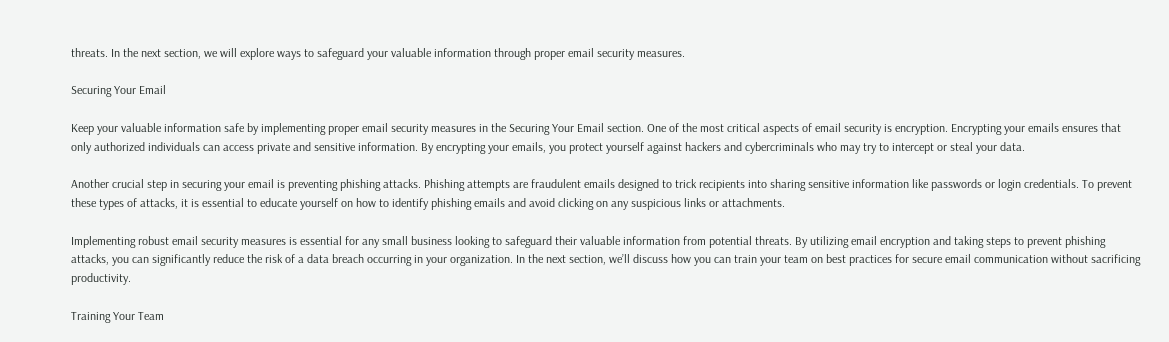threats. In the next section, we will explore ways to safeguard your valuable information through proper email security measures.

Securing Your Email

Keep your valuable information safe by implementing proper email security measures in the Securing Your Email section. One of the most critical aspects of email security is encryption. Encrypting your emails ensures that only authorized individuals can access private and sensitive information. By encrypting your emails, you protect yourself against hackers and cybercriminals who may try to intercept or steal your data.

Another crucial step in securing your email is preventing phishing attacks. Phishing attempts are fraudulent emails designed to trick recipients into sharing sensitive information like passwords or login credentials. To prevent these types of attacks, it is essential to educate yourself on how to identify phishing emails and avoid clicking on any suspicious links or attachments.

Implementing robust email security measures is essential for any small business looking to safeguard their valuable information from potential threats. By utilizing email encryption and taking steps to prevent phishing attacks, you can significantly reduce the risk of a data breach occurring in your organization. In the next section, we’ll discuss how you can train your team on best practices for secure email communication without sacrificing productivity.

Training Your Team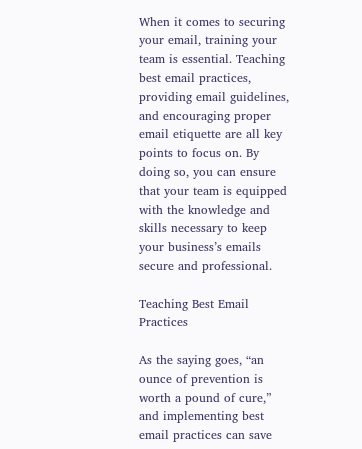When it comes to securing your email, training your team is essential. Teaching best email practices, providing email guidelines, and encouraging proper email etiquette are all key points to focus on. By doing so, you can ensure that your team is equipped with the knowledge and skills necessary to keep your business’s emails secure and professional.

Teaching Best Email Practices

As the saying goes, “an ounce of prevention is worth a pound of cure,” and implementing best email practices can save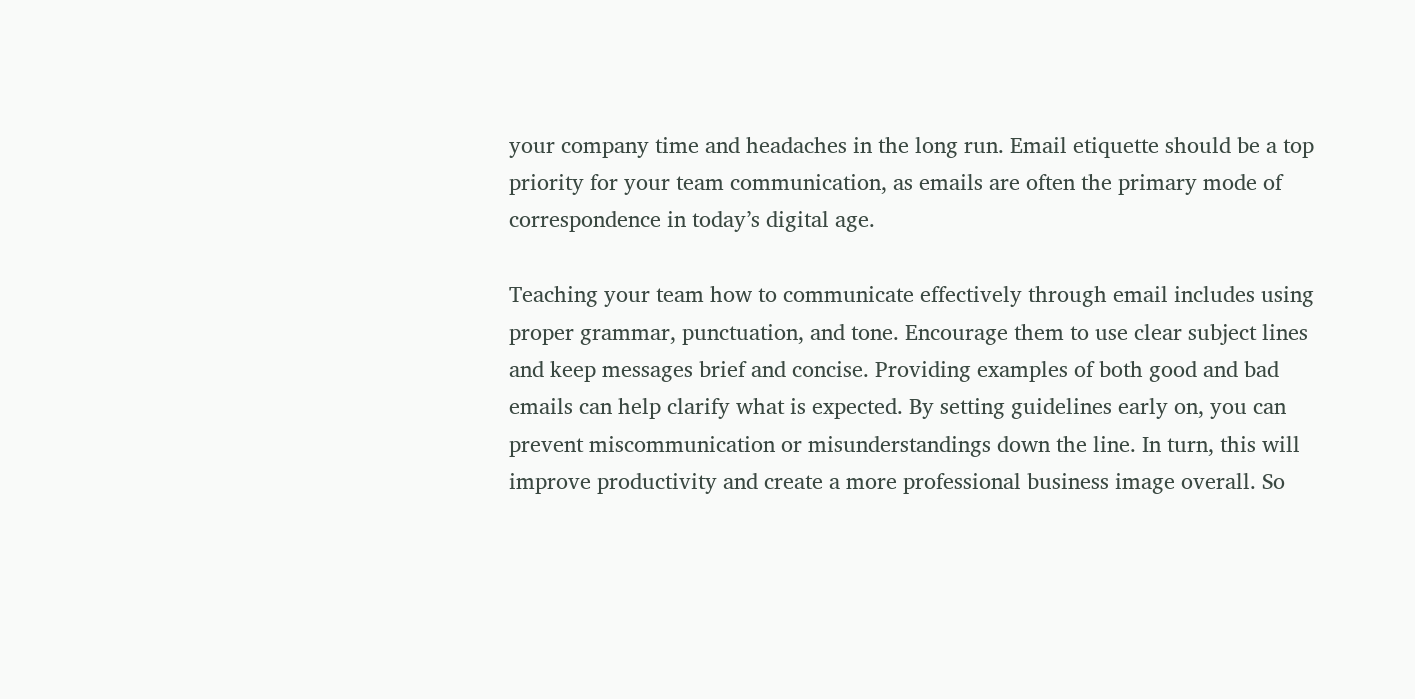your company time and headaches in the long run. Email etiquette should be a top priority for your team communication, as emails are often the primary mode of correspondence in today’s digital age.

Teaching your team how to communicate effectively through email includes using proper grammar, punctuation, and tone. Encourage them to use clear subject lines and keep messages brief and concise. Providing examples of both good and bad emails can help clarify what is expected. By setting guidelines early on, you can prevent miscommunication or misunderstandings down the line. In turn, this will improve productivity and create a more professional business image overall. So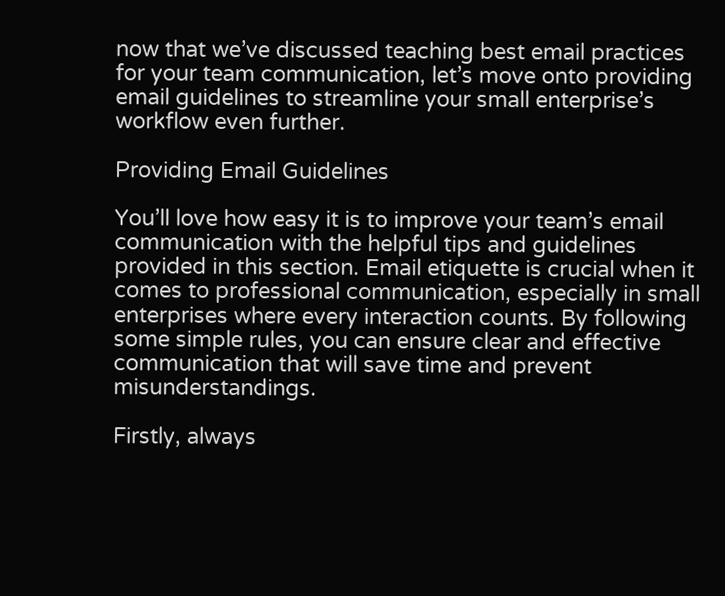now that we’ve discussed teaching best email practices for your team communication, let’s move onto providing email guidelines to streamline your small enterprise’s workflow even further.

Providing Email Guidelines

You’ll love how easy it is to improve your team’s email communication with the helpful tips and guidelines provided in this section. Email etiquette is crucial when it comes to professional communication, especially in small enterprises where every interaction counts. By following some simple rules, you can ensure clear and effective communication that will save time and prevent misunderstandings.

Firstly, always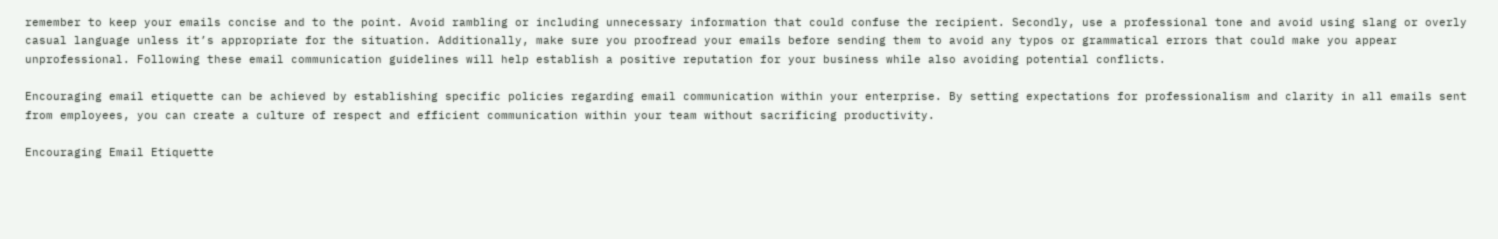remember to keep your emails concise and to the point. Avoid rambling or including unnecessary information that could confuse the recipient. Secondly, use a professional tone and avoid using slang or overly casual language unless it’s appropriate for the situation. Additionally, make sure you proofread your emails before sending them to avoid any typos or grammatical errors that could make you appear unprofessional. Following these email communication guidelines will help establish a positive reputation for your business while also avoiding potential conflicts.

Encouraging email etiquette can be achieved by establishing specific policies regarding email communication within your enterprise. By setting expectations for professionalism and clarity in all emails sent from employees, you can create a culture of respect and efficient communication within your team without sacrificing productivity.

Encouraging Email Etiquette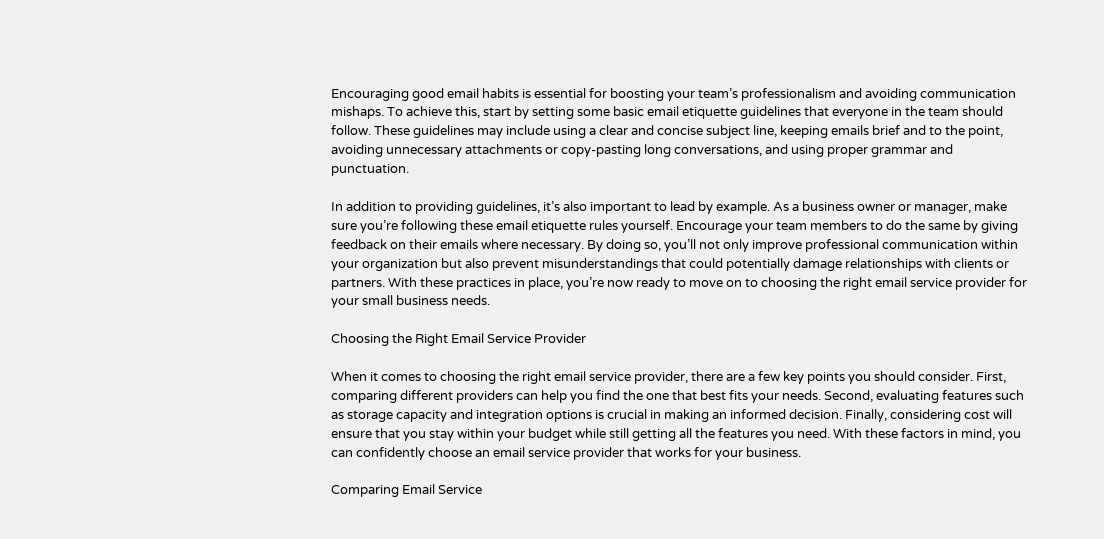Encouraging good email habits is essential for boosting your team’s professionalism and avoiding communication mishaps. To achieve this, start by setting some basic email etiquette guidelines that everyone in the team should follow. These guidelines may include using a clear and concise subject line, keeping emails brief and to the point, avoiding unnecessary attachments or copy-pasting long conversations, and using proper grammar and punctuation.

In addition to providing guidelines, it’s also important to lead by example. As a business owner or manager, make sure you’re following these email etiquette rules yourself. Encourage your team members to do the same by giving feedback on their emails where necessary. By doing so, you’ll not only improve professional communication within your organization but also prevent misunderstandings that could potentially damage relationships with clients or partners. With these practices in place, you’re now ready to move on to choosing the right email service provider for your small business needs.

Choosing the Right Email Service Provider

When it comes to choosing the right email service provider, there are a few key points you should consider. First, comparing different providers can help you find the one that best fits your needs. Second, evaluating features such as storage capacity and integration options is crucial in making an informed decision. Finally, considering cost will ensure that you stay within your budget while still getting all the features you need. With these factors in mind, you can confidently choose an email service provider that works for your business.

Comparing Email Service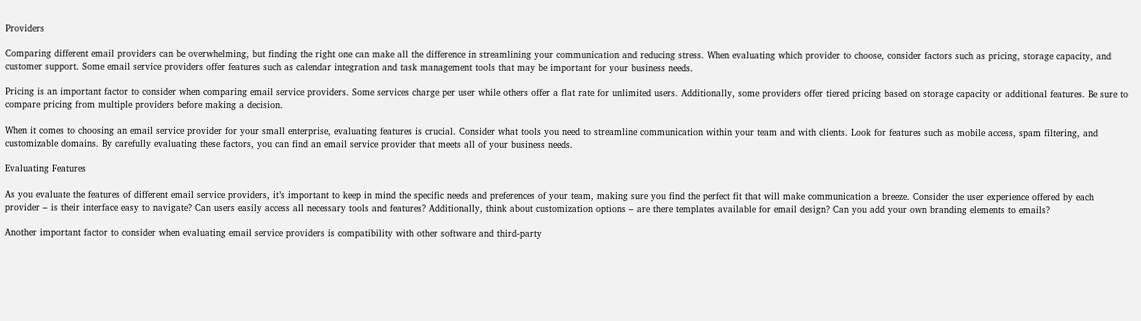Providers

Comparing different email providers can be overwhelming, but finding the right one can make all the difference in streamlining your communication and reducing stress. When evaluating which provider to choose, consider factors such as pricing, storage capacity, and customer support. Some email service providers offer features such as calendar integration and task management tools that may be important for your business needs.

Pricing is an important factor to consider when comparing email service providers. Some services charge per user while others offer a flat rate for unlimited users. Additionally, some providers offer tiered pricing based on storage capacity or additional features. Be sure to compare pricing from multiple providers before making a decision.

When it comes to choosing an email service provider for your small enterprise, evaluating features is crucial. Consider what tools you need to streamline communication within your team and with clients. Look for features such as mobile access, spam filtering, and customizable domains. By carefully evaluating these factors, you can find an email service provider that meets all of your business needs.

Evaluating Features

As you evaluate the features of different email service providers, it’s important to keep in mind the specific needs and preferences of your team, making sure you find the perfect fit that will make communication a breeze. Consider the user experience offered by each provider – is their interface easy to navigate? Can users easily access all necessary tools and features? Additionally, think about customization options – are there templates available for email design? Can you add your own branding elements to emails?

Another important factor to consider when evaluating email service providers is compatibility with other software and third-party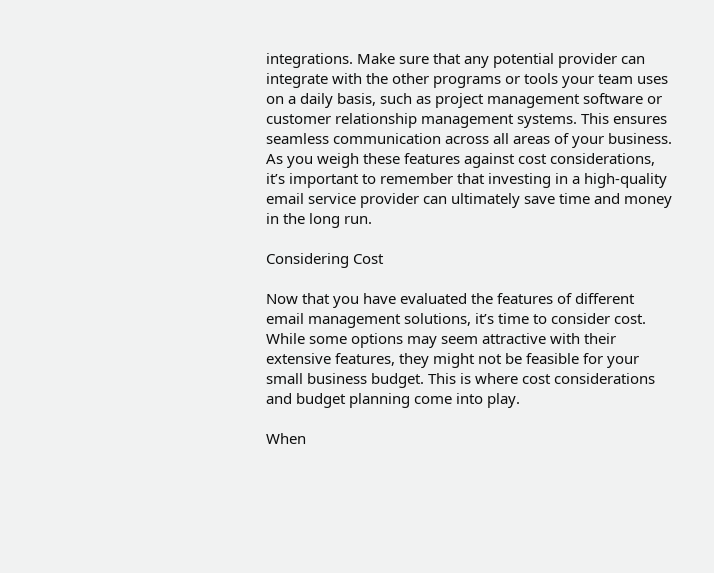integrations. Make sure that any potential provider can integrate with the other programs or tools your team uses on a daily basis, such as project management software or customer relationship management systems. This ensures seamless communication across all areas of your business. As you weigh these features against cost considerations, it’s important to remember that investing in a high-quality email service provider can ultimately save time and money in the long run.

Considering Cost

Now that you have evaluated the features of different email management solutions, it’s time to consider cost. While some options may seem attractive with their extensive features, they might not be feasible for your small business budget. This is where cost considerations and budget planning come into play.

When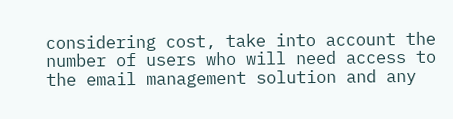considering cost, take into account the number of users who will need access to the email management solution and any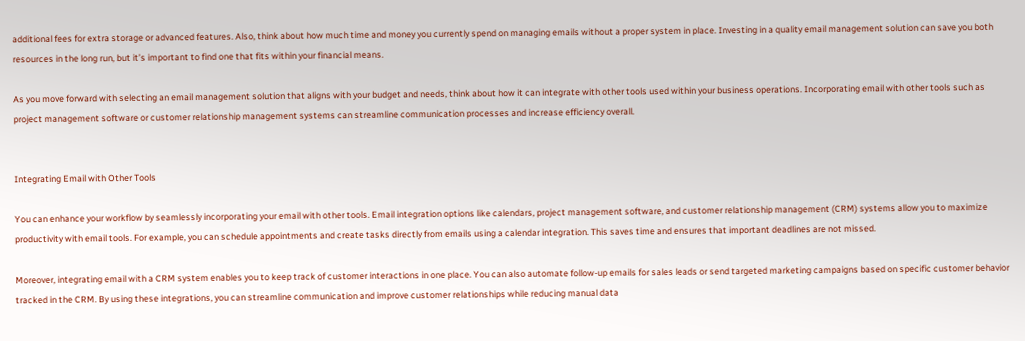additional fees for extra storage or advanced features. Also, think about how much time and money you currently spend on managing emails without a proper system in place. Investing in a quality email management solution can save you both resources in the long run, but it’s important to find one that fits within your financial means.

As you move forward with selecting an email management solution that aligns with your budget and needs, think about how it can integrate with other tools used within your business operations. Incorporating email with other tools such as project management software or customer relationship management systems can streamline communication processes and increase efficiency overall.


Integrating Email with Other Tools

You can enhance your workflow by seamlessly incorporating your email with other tools. Email integration options like calendars, project management software, and customer relationship management (CRM) systems allow you to maximize productivity with email tools. For example, you can schedule appointments and create tasks directly from emails using a calendar integration. This saves time and ensures that important deadlines are not missed.

Moreover, integrating email with a CRM system enables you to keep track of customer interactions in one place. You can also automate follow-up emails for sales leads or send targeted marketing campaigns based on specific customer behavior tracked in the CRM. By using these integrations, you can streamline communication and improve customer relationships while reducing manual data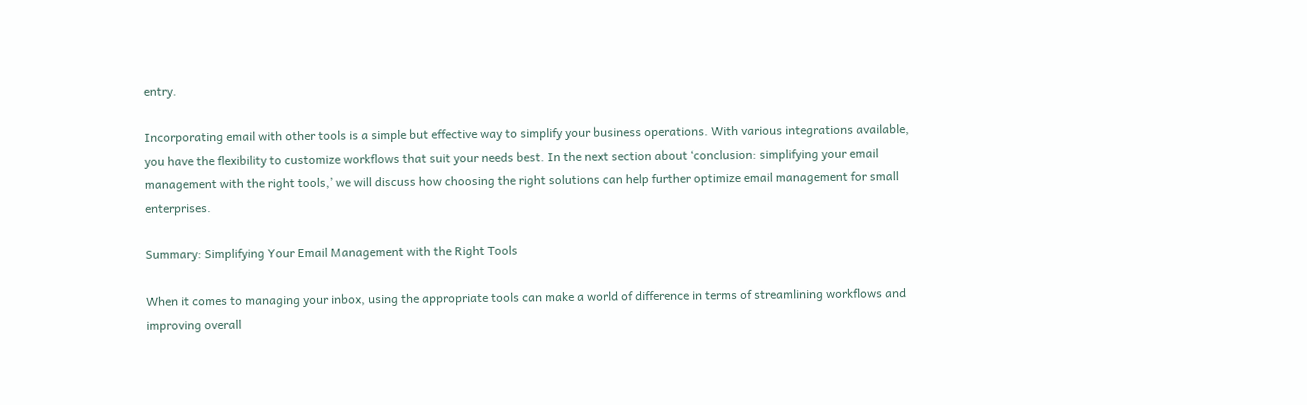entry.

Incorporating email with other tools is a simple but effective way to simplify your business operations. With various integrations available, you have the flexibility to customize workflows that suit your needs best. In the next section about ‘conclusion: simplifying your email management with the right tools,’ we will discuss how choosing the right solutions can help further optimize email management for small enterprises.

Summary: Simplifying Your Email Management with the Right Tools

When it comes to managing your inbox, using the appropriate tools can make a world of difference in terms of streamlining workflows and improving overall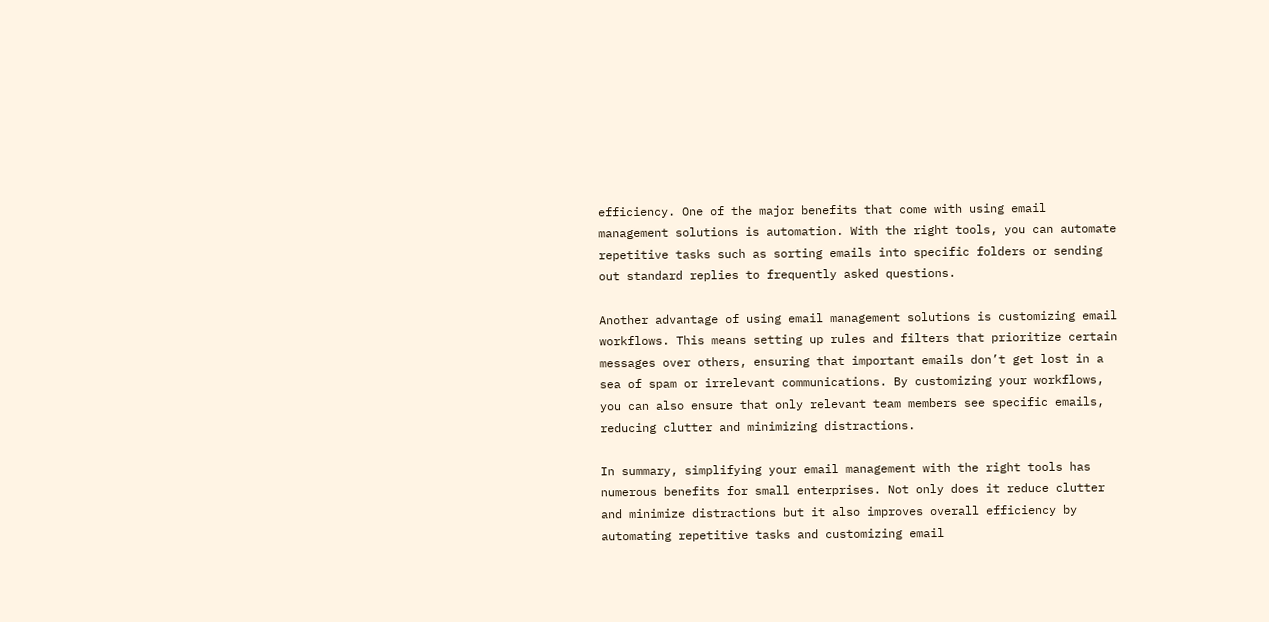efficiency. One of the major benefits that come with using email management solutions is automation. With the right tools, you can automate repetitive tasks such as sorting emails into specific folders or sending out standard replies to frequently asked questions.

Another advantage of using email management solutions is customizing email workflows. This means setting up rules and filters that prioritize certain messages over others, ensuring that important emails don’t get lost in a sea of spam or irrelevant communications. By customizing your workflows, you can also ensure that only relevant team members see specific emails, reducing clutter and minimizing distractions.

In summary, simplifying your email management with the right tools has numerous benefits for small enterprises. Not only does it reduce clutter and minimize distractions but it also improves overall efficiency by automating repetitive tasks and customizing email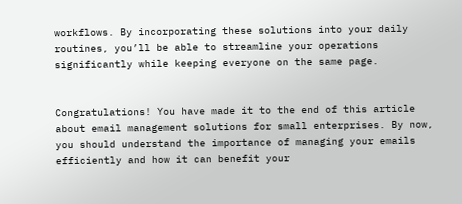workflows. By incorporating these solutions into your daily routines, you’ll be able to streamline your operations significantly while keeping everyone on the same page.


Congratulations! You have made it to the end of this article about email management solutions for small enterprises. By now, you should understand the importance of managing your emails efficiently and how it can benefit your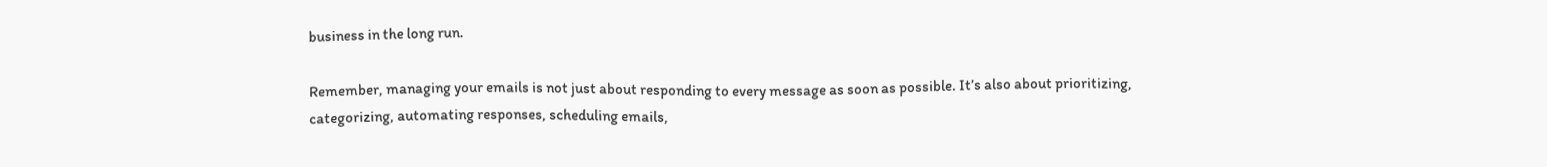business in the long run.

Remember, managing your emails is not just about responding to every message as soon as possible. It’s also about prioritizing, categorizing, automating responses, scheduling emails,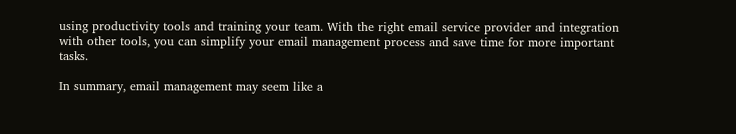using productivity tools and training your team. With the right email service provider and integration with other tools, you can simplify your email management process and save time for more important tasks.

In summary, email management may seem like a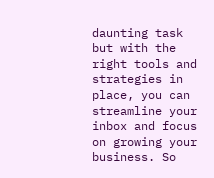daunting task but with the right tools and strategies in place, you can streamline your inbox and focus on growing your business. So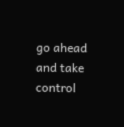go ahead and take control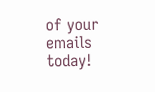of your emails today!